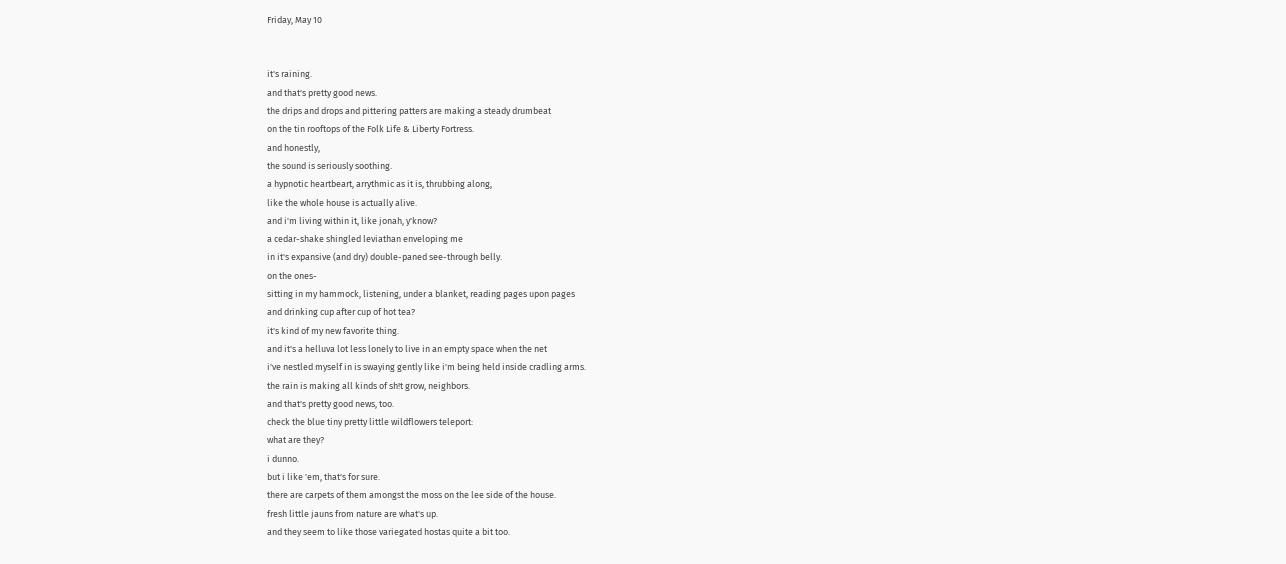Friday, May 10


it's raining.
and that's pretty good news.
the drips and drops and pittering patters are making a steady drumbeat
on the tin rooftops of the Folk Life & Liberty Fortress.
and honestly,
the sound is seriously soothing.
a hypnotic heartbeart, arrythmic as it is, thrubbing along,
like the whole house is actually alive.
and i'm living within it, like jonah, y'know?
a cedar-shake shingled leviathan enveloping me
in it's expansive (and dry) double-paned see-through belly.
on the ones-
sitting in my hammock, listening, under a blanket, reading pages upon pages
and drinking cup after cup of hot tea?
it's kind of my new favorite thing.
and it's a helluva lot less lonely to live in an empty space when the net
i've nestled myself in is swaying gently like i'm being held inside cradling arms.
the rain is making all kinds of sh!t grow, neighbors.
and that's pretty good news, too.
check the blue tiny pretty little wildflowers teleport:
what are they?
i dunno.
but i like 'em, that's for sure.
there are carpets of them amongst the moss on the lee side of the house.
fresh little jauns from nature are what's up.
and they seem to like those variegated hostas quite a bit too.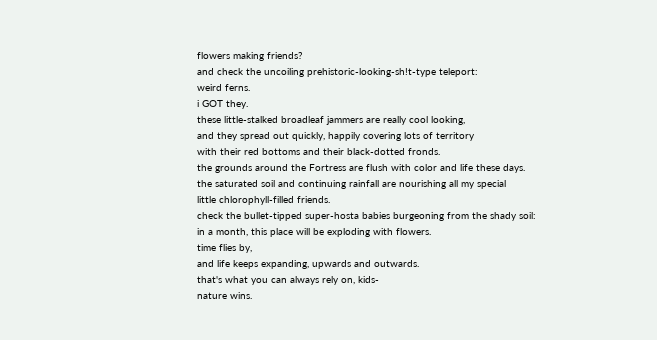flowers making friends?
and check the uncoiling prehistoric-looking-sh!t-type teleport:
weird ferns.
i GOT they.
these little-stalked broadleaf jammers are really cool looking,
and they spread out quickly, happily covering lots of territory
with their red bottoms and their black-dotted fronds.
the grounds around the Fortress are flush with color and life these days.
the saturated soil and continuing rainfall are nourishing all my special
little chlorophyll-filled friends.
check the bullet-tipped super-hosta babies burgeoning from the shady soil:
in a month, this place will be exploding with flowers.
time flies by,
and life keeps expanding, upwards and outwards.
that's what you can always rely on, kids-
nature wins.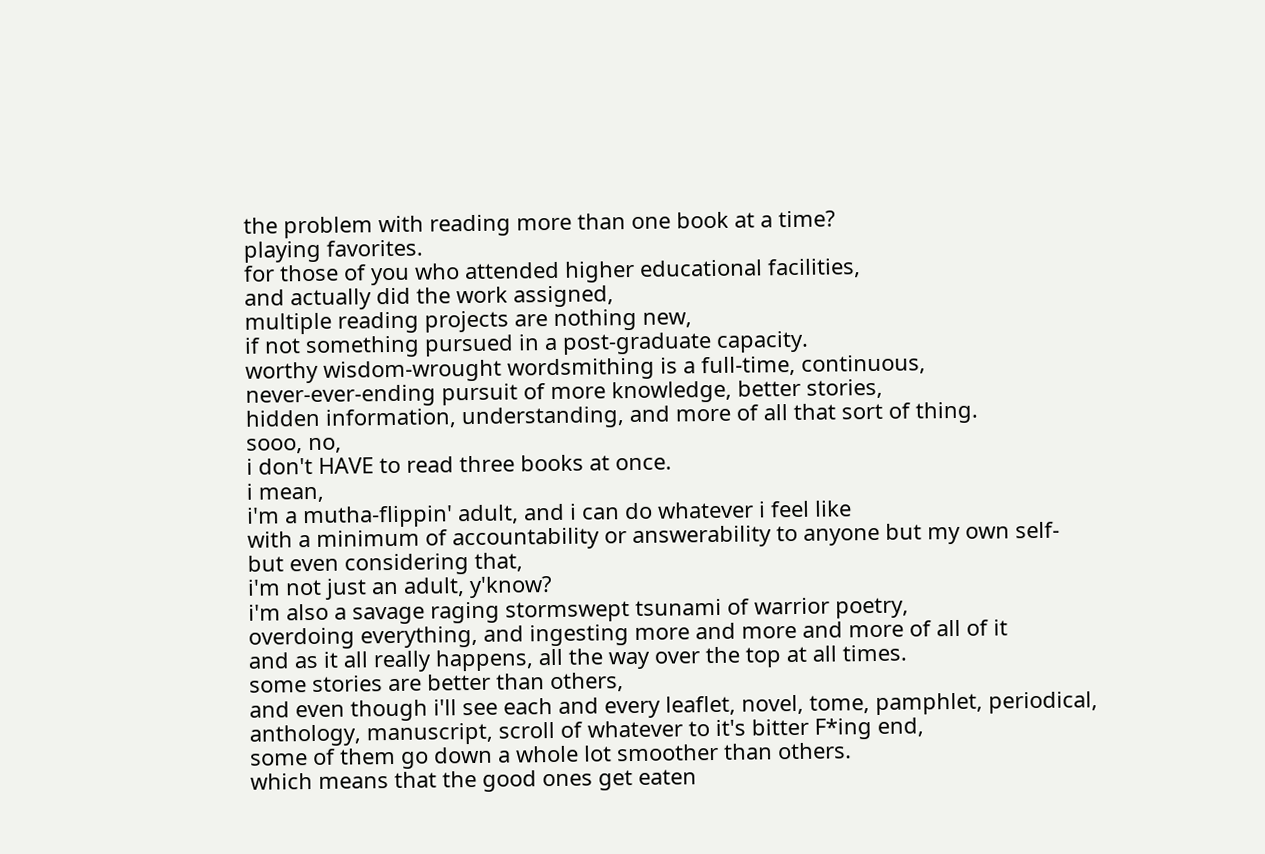the problem with reading more than one book at a time?
playing favorites.
for those of you who attended higher educational facilities,
and actually did the work assigned,
multiple reading projects are nothing new,
if not something pursued in a post-graduate capacity.
worthy wisdom-wrought wordsmithing is a full-time, continuous,
never-ever-ending pursuit of more knowledge, better stories,
hidden information, understanding, and more of all that sort of thing.
sooo, no,
i don't HAVE to read three books at once.
i mean,
i'm a mutha-flippin' adult, and i can do whatever i feel like
with a minimum of accountability or answerability to anyone but my own self-
but even considering that,
i'm not just an adult, y'know?
i'm also a savage raging stormswept tsunami of warrior poetry,
overdoing everything, and ingesting more and more and more of all of it
and as it all really happens, all the way over the top at all times.
some stories are better than others,
and even though i'll see each and every leaflet, novel, tome, pamphlet, periodical,
anthology, manuscript, scroll of whatever to it's bitter F*ing end,
some of them go down a whole lot smoother than others.
which means that the good ones get eaten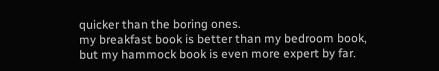quicker than the boring ones.
my breakfast book is better than my bedroom book,
but my hammock book is even more expert by far.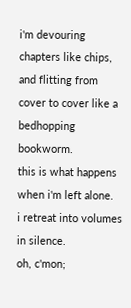i'm devouring chapters like chips,
and flitting from cover to cover like a bedhopping bookworm.
this is what happens when i'm left alone.
i retreat into volumes in silence.
oh, c'mon;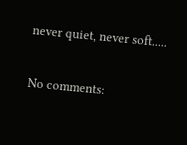never quiet, never soft.....

No comments: